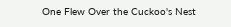One Flew Over the Cuckoo's Nest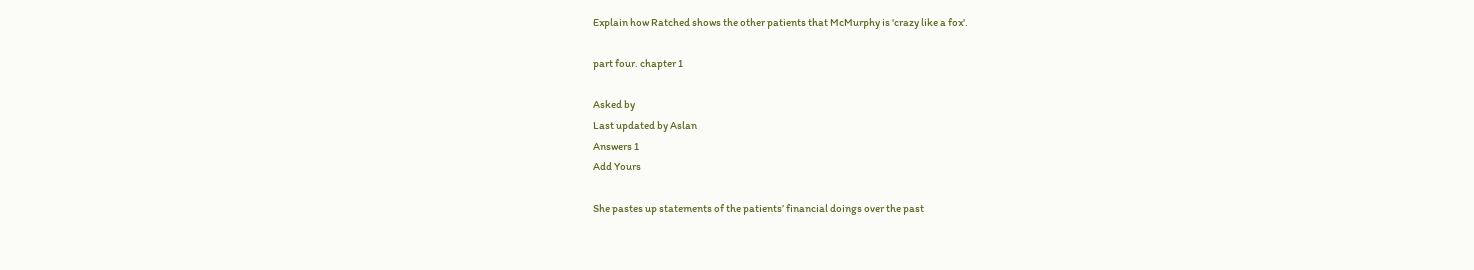Explain how Ratched shows the other patients that McMurphy is 'crazy like a fox'.

part four. chapter 1

Asked by
Last updated by Aslan
Answers 1
Add Yours

She pastes up statements of the patients’ financial doings over the past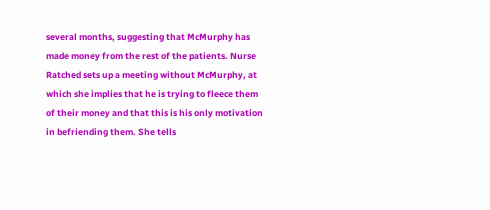several months, suggesting that McMurphy has made money from the rest of the patients. Nurse Ratched sets up a meeting without McMurphy, at which she implies that he is trying to fleece them of their money and that this is his only motivation in befriending them. She tells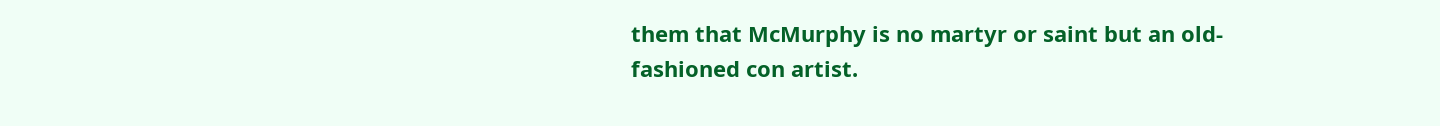them that McMurphy is no martyr or saint but an old-fashioned con artist.